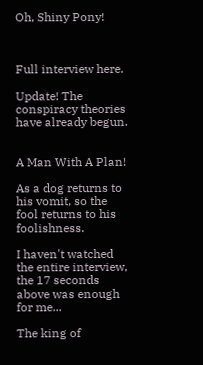Oh, Shiny Pony!



Full interview here.

Update! The conspiracy theories have already begun.


A Man With A Plan!

As a dog returns to his vomit, so the fool returns to his foolishness.

I haven't watched the entire interview, the 17 seconds above was enough for me...

The king of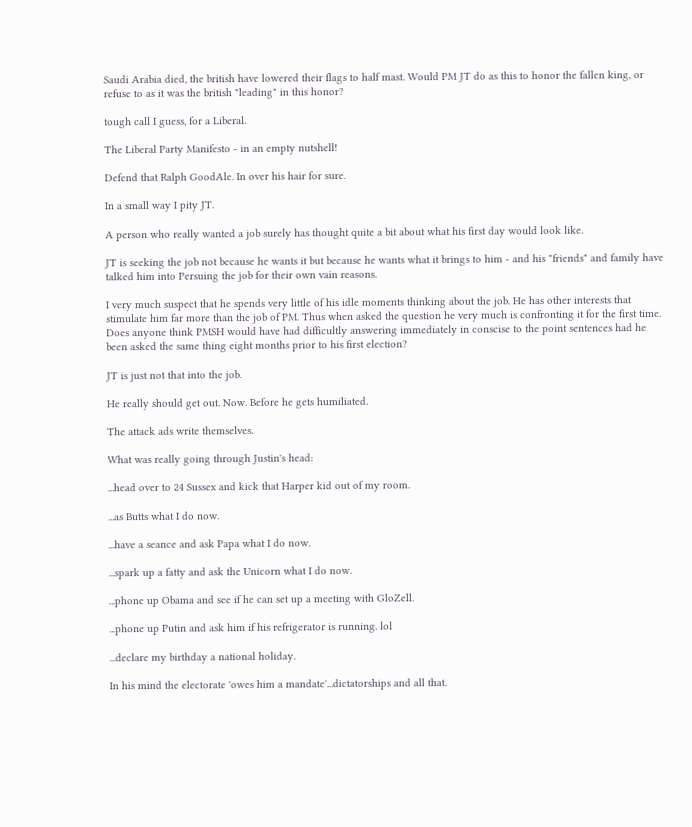Saudi Arabia died, the british have lowered their flags to half mast. Would PM JT do as this to honor the fallen king, or refuse to as it was the british "leading" in this honor?

tough call I guess, for a Liberal.

The Liberal Party Manifesto - in an empty nutshell!

Defend that Ralph GoodAle. In over his hair for sure.

In a small way I pity JT.

A person who really wanted a job surely has thought quite a bit about what his first day would look like.

JT is seeking the job not because he wants it but because he wants what it brings to him - and his "friends" and family have talked him into Persuing the job for their own vain reasons.

I very much suspect that he spends very little of his idle moments thinking about the job. He has other interests that stimulate him far more than the job of PM. Thus when asked the question he very much is confronting it for the first time. Does anyone think PMSH would have had difficultly answering immediately in conscise to the point sentences had he been asked the same thing eight months prior to his first election?

JT is just not that into the job.

He really should get out. Now. Before he gets humiliated.

The attack ads write themselves.

What was really going through Justin's head:

...head over to 24 Sussex and kick that Harper kid out of my room.

...as Butts what I do now.

...have a seance and ask Papa what I do now.

...spark up a fatty and ask the Unicorn what I do now.

...phone up Obama and see if he can set up a meeting with GloZell.

...phone up Putin and ask him if his refrigerator is running. lol

...declare my birthday a national holiday.

In his mind the electorate 'owes him a mandate'...dictatorships and all that.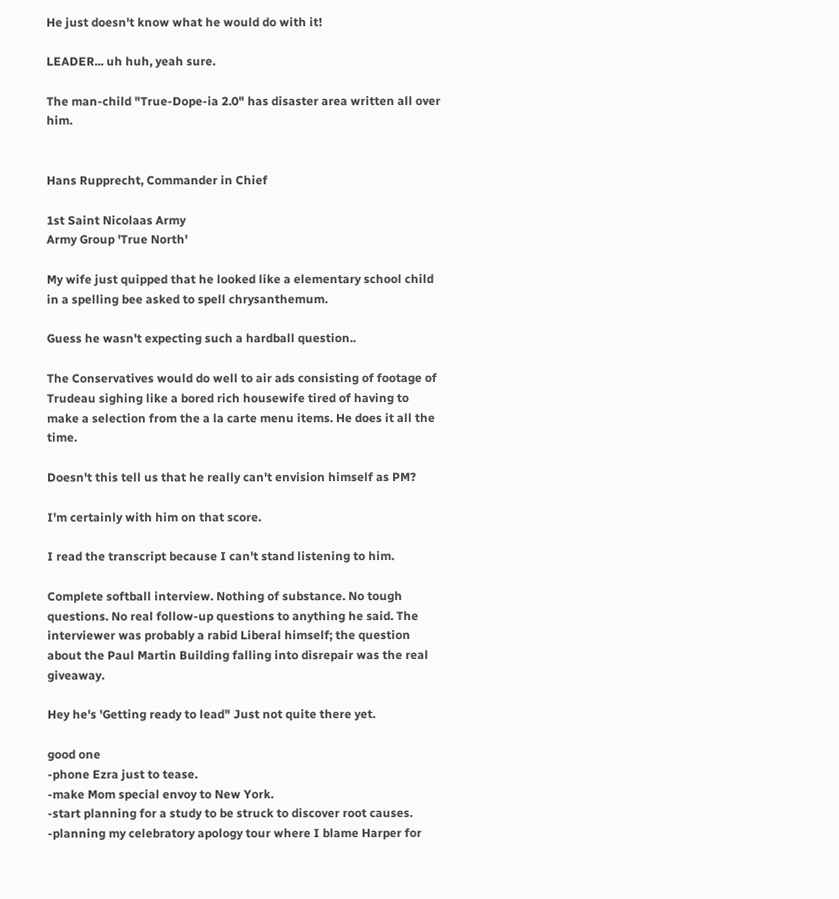He just doesn't know what he would do with it!

LEADER... uh huh, yeah sure.

The man-child "True-Dope-ia 2.0" has disaster area written all over him.


Hans Rupprecht, Commander in Chief

1st Saint Nicolaas Army
Army Group 'True North'

My wife just quipped that he looked like a elementary school child in a spelling bee asked to spell chrysanthemum.

Guess he wasn't expecting such a hardball question..

The Conservatives would do well to air ads consisting of footage of Trudeau sighing like a bored rich housewife tired of having to make a selection from the a la carte menu items. He does it all the time.

Doesn't this tell us that he really can't envision himself as PM?

I'm certainly with him on that score.

I read the transcript because I can't stand listening to him.

Complete softball interview. Nothing of substance. No tough questions. No real follow-up questions to anything he said. The interviewer was probably a rabid Liberal himself; the question about the Paul Martin Building falling into disrepair was the real giveaway.

Hey he's 'Getting ready to lead" Just not quite there yet.

good one
-phone Ezra just to tease.
-make Mom special envoy to New York.
-start planning for a study to be struck to discover root causes.
-planning my celebratory apology tour where I blame Harper for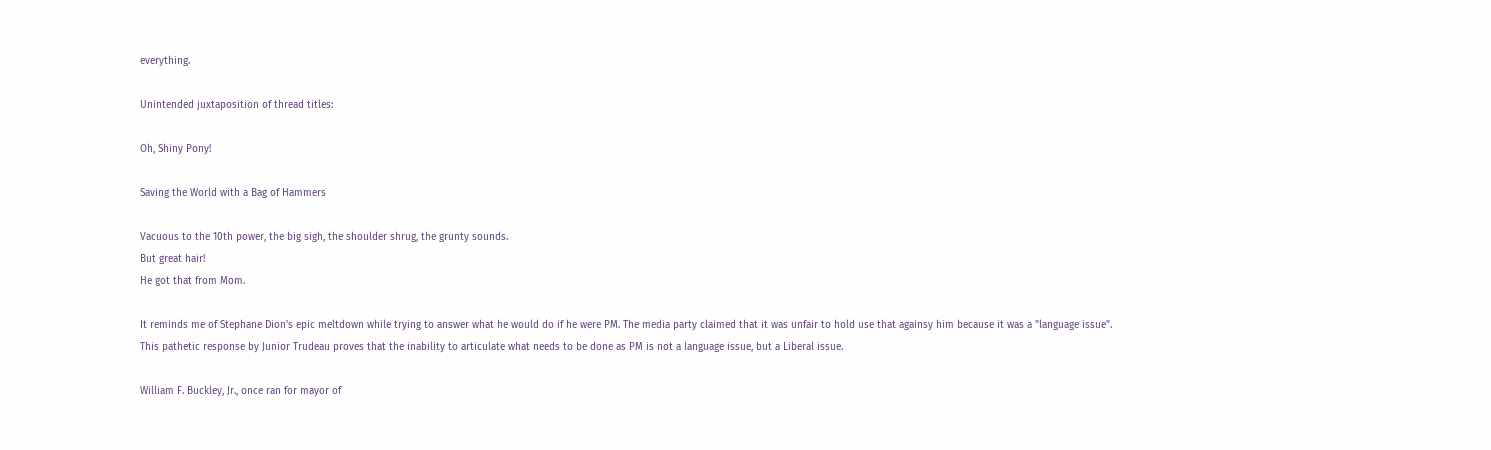everything.

Unintended juxtaposition of thread titles:

Oh, Shiny Pony!

Saving the World with a Bag of Hammers

Vacuous to the 10th power, the big sigh, the shoulder shrug, the grunty sounds.
But great hair!
He got that from Mom.

It reminds me of Stephane Dion's epic meltdown while trying to answer what he would do if he were PM. The media party claimed that it was unfair to hold use that againsy him because it was a "language issue". This pathetic response by Junior Trudeau proves that the inability to articulate what needs to be done as PM is not a language issue, but a Liberal issue.

William F. Buckley, Jr., once ran for mayor of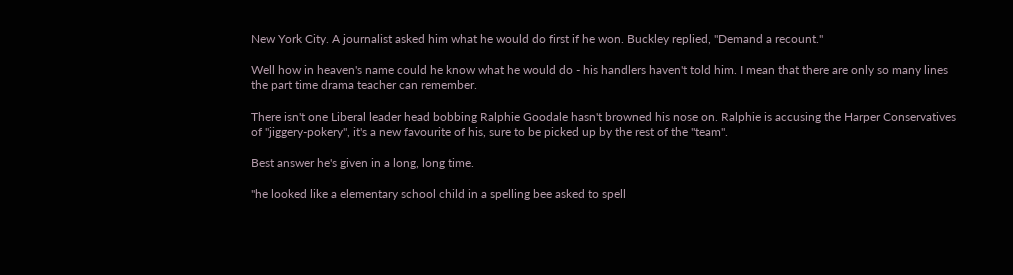New York City. A journalist asked him what he would do first if he won. Buckley replied, "Demand a recount."

Well how in heaven's name could he know what he would do - his handlers haven't told him. I mean that there are only so many lines the part time drama teacher can remember.

There isn't one Liberal leader head bobbing Ralphie Goodale hasn't browned his nose on. Ralphie is accusing the Harper Conservatives of "jiggery-pokery", it's a new favourite of his, sure to be picked up by the rest of the "team".

Best answer he's given in a long, long time.

"he looked like a elementary school child in a spelling bee asked to spell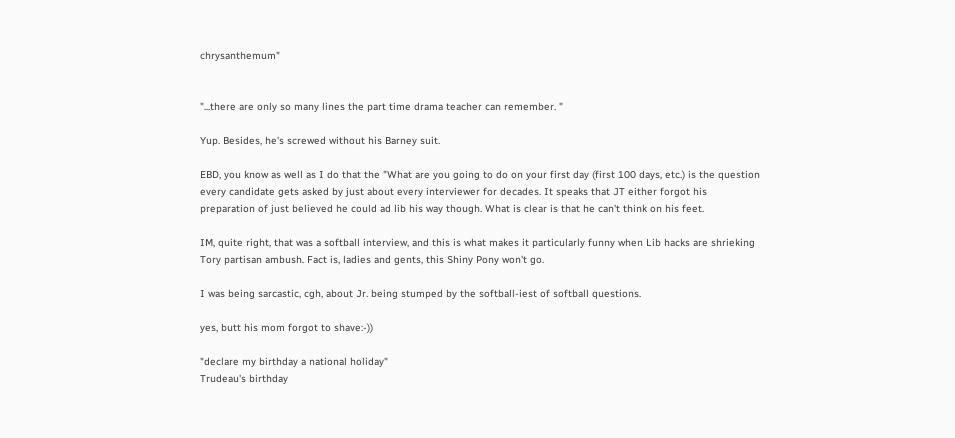chrysanthemum"


"...there are only so many lines the part time drama teacher can remember. "

Yup. Besides, he's screwed without his Barney suit.

EBD, you know as well as I do that the "What are you going to do on your first day (first 100 days, etc.) is the question every candidate gets asked by just about every interviewer for decades. It speaks that JT either forgot his preparation of just believed he could ad lib his way though. What is clear is that he can't think on his feet.

IM, quite right, that was a softball interview, and this is what makes it particularly funny when Lib hacks are shrieking Tory partisan ambush. Fact is, ladies and gents, this Shiny Pony won't go.

I was being sarcastic, cgh, about Jr. being stumped by the softball-iest of softball questions.

yes, butt his mom forgot to shave:-))

"declare my birthday a national holiday"
Trudeau's birthday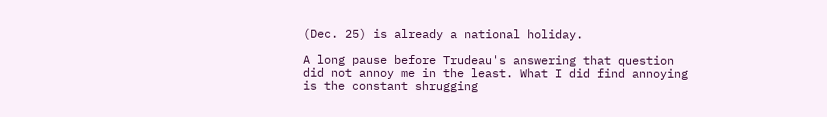(Dec. 25) is already a national holiday.

A long pause before Trudeau's answering that question did not annoy me in the least. What I did find annoying is the constant shrugging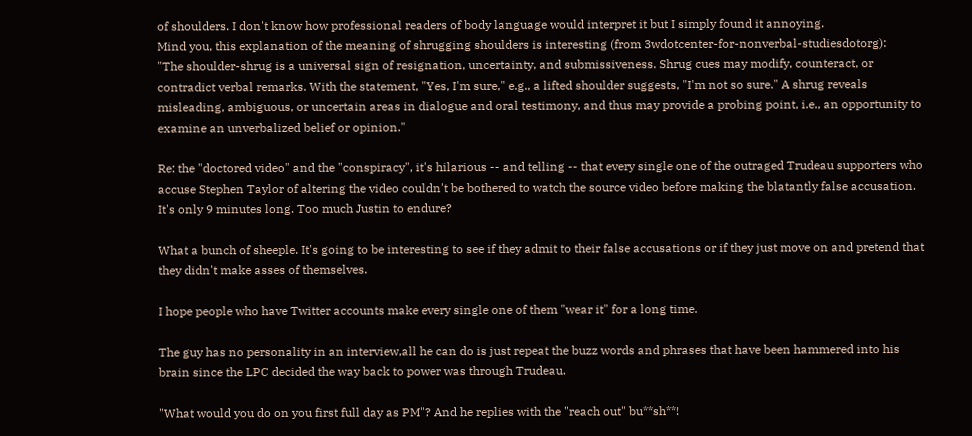of shoulders. I don't know how professional readers of body language would interpret it but I simply found it annoying.
Mind you, this explanation of the meaning of shrugging shoulders is interesting (from 3wdotcenter-for-nonverbal-studiesdotorg):
"The shoulder-shrug is a universal sign of resignation, uncertainty, and submissiveness. Shrug cues may modify, counteract, or contradict verbal remarks. With the statement, "Yes, I'm sure," e.g., a lifted shoulder suggests, "I'm not so sure." A shrug reveals misleading, ambiguous, or uncertain areas in dialogue and oral testimony, and thus may provide a probing point, i.e., an opportunity to examine an unverbalized belief or opinion."

Re: the "doctored video" and the "conspiracy", it's hilarious -- and telling -- that every single one of the outraged Trudeau supporters who accuse Stephen Taylor of altering the video couldn't be bothered to watch the source video before making the blatantly false accusation. It's only 9 minutes long. Too much Justin to endure?

What a bunch of sheeple. It's going to be interesting to see if they admit to their false accusations or if they just move on and pretend that they didn't make asses of themselves.

I hope people who have Twitter accounts make every single one of them "wear it" for a long time.

The guy has no personality in an interview,all he can do is just repeat the buzz words and phrases that have been hammered into his brain since the LPC decided the way back to power was through Trudeau.

"What would you do on you first full day as PM"? And he replies with the "reach out" bu**sh**!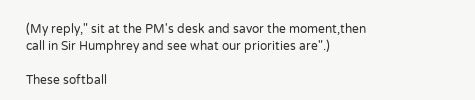(My reply," sit at the PM's desk and savor the moment,then call in Sir Humphrey and see what our priorities are".)

These softball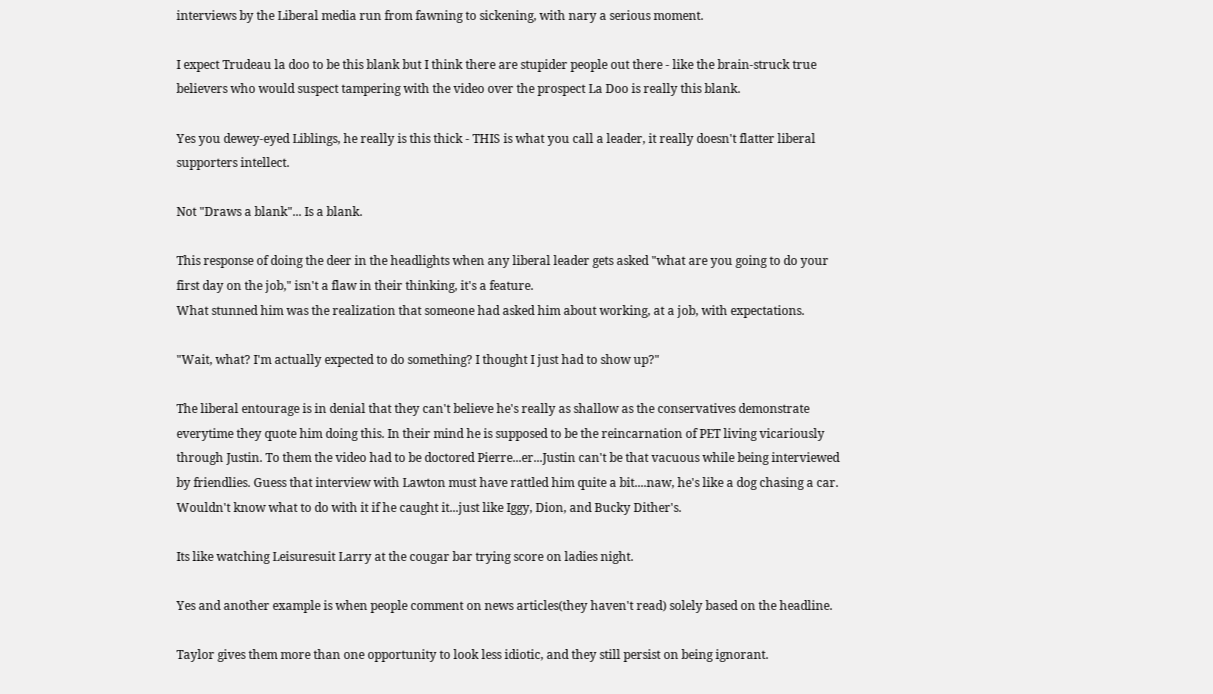interviews by the Liberal media run from fawning to sickening, with nary a serious moment.

I expect Trudeau la doo to be this blank but I think there are stupider people out there - like the brain-struck true believers who would suspect tampering with the video over the prospect La Doo is really this blank.

Yes you dewey-eyed Liblings, he really is this thick - THIS is what you call a leader, it really doesn't flatter liberal supporters intellect.

Not "Draws a blank"... Is a blank.

This response of doing the deer in the headlights when any liberal leader gets asked "what are you going to do your first day on the job," isn't a flaw in their thinking, it's a feature.
What stunned him was the realization that someone had asked him about working, at a job, with expectations.

"Wait, what? I'm actually expected to do something? I thought I just had to show up?"

The liberal entourage is in denial that they can't believe he's really as shallow as the conservatives demonstrate everytime they quote him doing this. In their mind he is supposed to be the reincarnation of PET living vicariously through Justin. To them the video had to be doctored Pierre...er...Justin can't be that vacuous while being interviewed by friendlies. Guess that interview with Lawton must have rattled him quite a bit....naw, he's like a dog chasing a car. Wouldn't know what to do with it if he caught it...just like Iggy, Dion, and Bucky Dither's.

Its like watching Leisuresuit Larry at the cougar bar trying score on ladies night.

Yes and another example is when people comment on news articles(they haven't read) solely based on the headline.

Taylor gives them more than one opportunity to look less idiotic, and they still persist on being ignorant.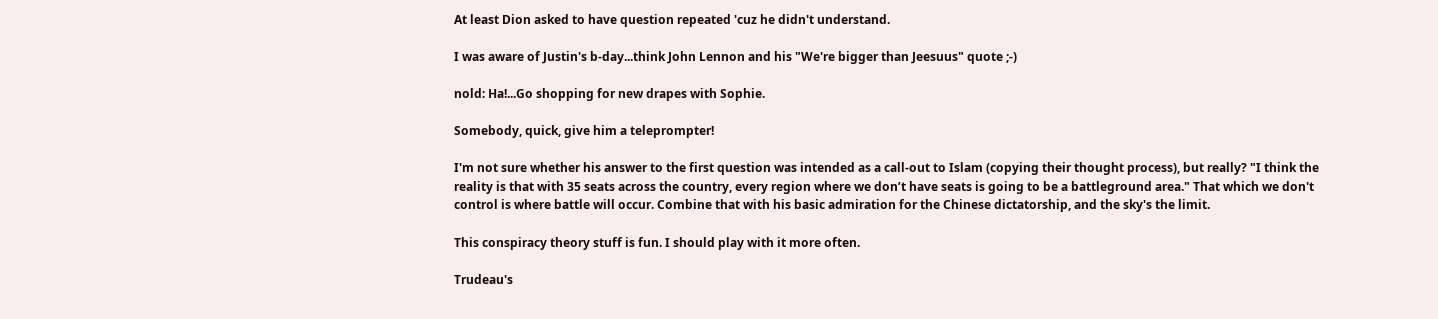At least Dion asked to have question repeated 'cuz he didn't understand.

I was aware of Justin's b-day...think John Lennon and his "We're bigger than Jeesuus" quote ;-)

nold: Ha!...Go shopping for new drapes with Sophie.

Somebody, quick, give him a teleprompter!

I'm not sure whether his answer to the first question was intended as a call-out to Islam (copying their thought process), but really? "I think the reality is that with 35 seats across the country, every region where we don’t have seats is going to be a battleground area." That which we don't control is where battle will occur. Combine that with his basic admiration for the Chinese dictatorship, and the sky's the limit.

This conspiracy theory stuff is fun. I should play with it more often.

Trudeau's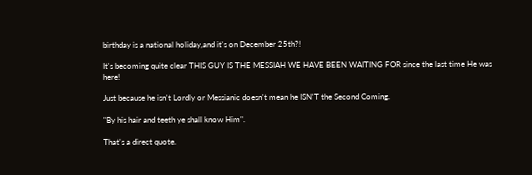birthday is a national holiday,and it's on December 25th?!

It's becoming quite clear THIS GUY IS THE MESSIAH WE HAVE BEEN WAITING FOR since the last time He was here!

Just because he isn't Lordly or Messianic doesn't mean he ISN'T the Second Coming.

"By his hair and teeth ye shall know Him".

That's a direct quote.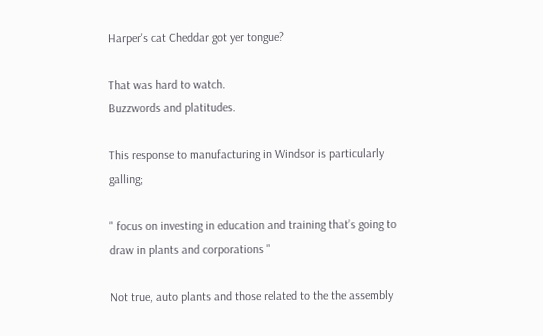Harper's cat Cheddar got yer tongue?

That was hard to watch.
Buzzwords and platitudes.

This response to manufacturing in Windsor is particularly galling;

" focus on investing in education and training that’s going to draw in plants and corporations "

Not true, auto plants and those related to the the assembly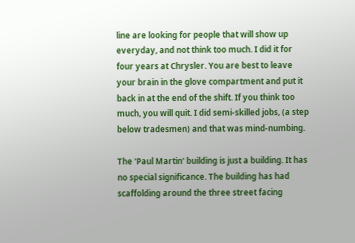line are looking for people that will show up everyday, and not think too much. I did it for four years at Chrysler. You are best to leave your brain in the glove compartment and put it back in at the end of the shift. If you think too much, you will quit. I did semi-skilled jobs, (a step below tradesmen) and that was mind-numbing.

The 'Paul Martin' building is just a building. It has no special significance. The building has had scaffolding around the three street facing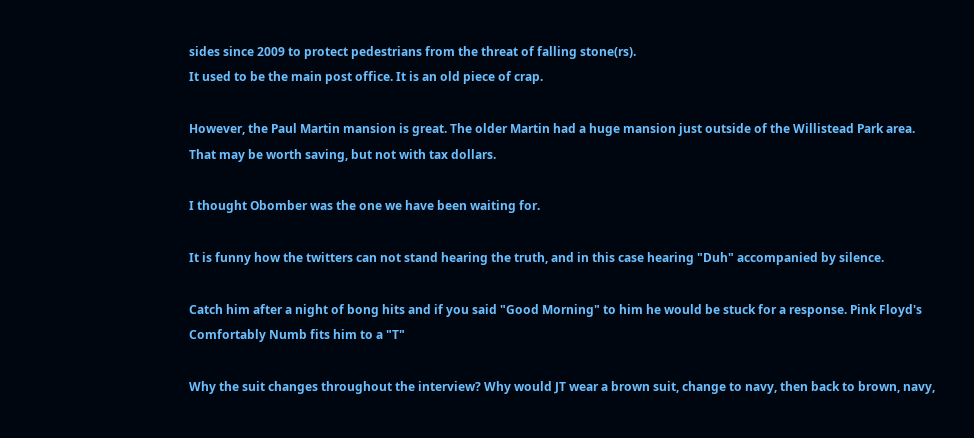sides since 2009 to protect pedestrians from the threat of falling stone(rs).
It used to be the main post office. It is an old piece of crap.

However, the Paul Martin mansion is great. The older Martin had a huge mansion just outside of the Willistead Park area. That may be worth saving, but not with tax dollars.

I thought Obomber was the one we have been waiting for.

It is funny how the twitters can not stand hearing the truth, and in this case hearing "Duh" accompanied by silence.

Catch him after a night of bong hits and if you said "Good Morning" to him he would be stuck for a response. Pink Floyd's Comfortably Numb fits him to a "T"

Why the suit changes throughout the interview? Why would JT wear a brown suit, change to navy, then back to brown, navy,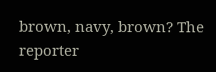brown, navy, brown? The reporter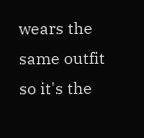wears the same outfit so it's the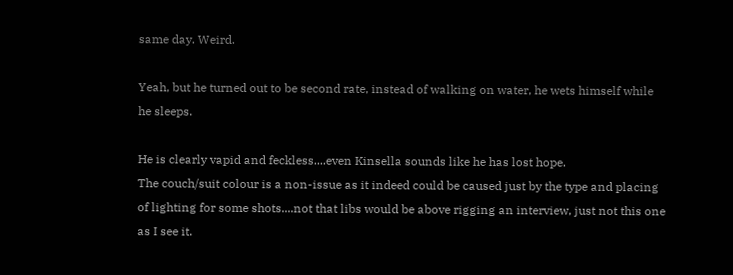same day. Weird.

Yeah, but he turned out to be second rate, instead of walking on water, he wets himself while he sleeps.

He is clearly vapid and feckless....even Kinsella sounds like he has lost hope.
The couch/suit colour is a non-issue as it indeed could be caused just by the type and placing of lighting for some shots....not that libs would be above rigging an interview, just not this one as I see it.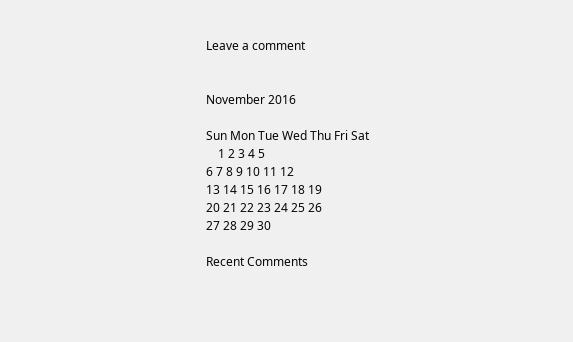Leave a comment


November 2016

Sun Mon Tue Wed Thu Fri Sat
    1 2 3 4 5
6 7 8 9 10 11 12
13 14 15 16 17 18 19
20 21 22 23 24 25 26
27 28 29 30

Recent Comments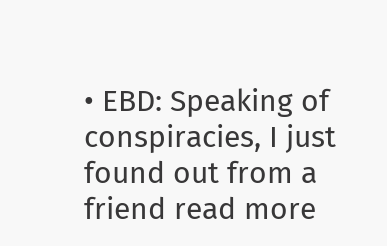• EBD: Speaking of conspiracies, I just found out from a friend read more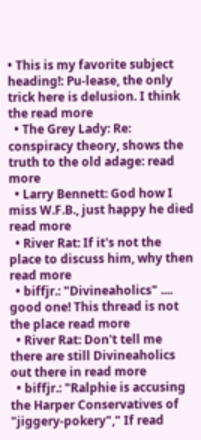• This is my favorite subject heading!: Pu-lease, the only trick here is delusion. I think the read more
  • The Grey Lady: Re: conspiracy theory, shows the truth to the old adage: read more
  • Larry Bennett: God how I miss W.F.B., just happy he died read more
  • River Rat: If it's not the place to discuss him, why then read more
  • biffjr.: "Divineaholics" .... good one! This thread is not the place read more
  • River Rat: Don't tell me there are still Divineaholics out there in read more
  • biffjr.: "Ralphie is accusing the Harper Conservatives of "jiggery-pokery"," If read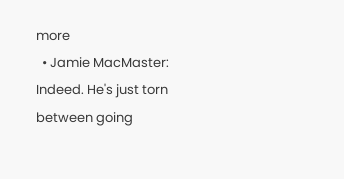more
  • Jamie MacMaster: Indeed. He's just torn between going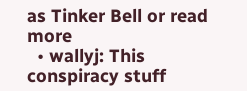as Tinker Bell or read more
  • wallyj: This conspiracy stuff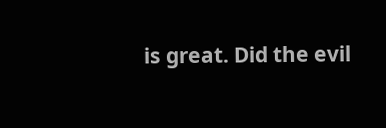is great. Did the evil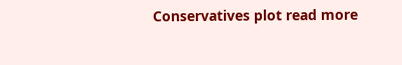Conservatives plot read more